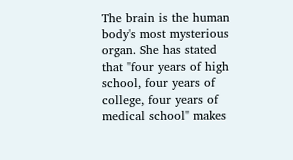The brain is the human body's most mysterious organ. She has stated that "four years of high school, four years of college, four years of medical school" makes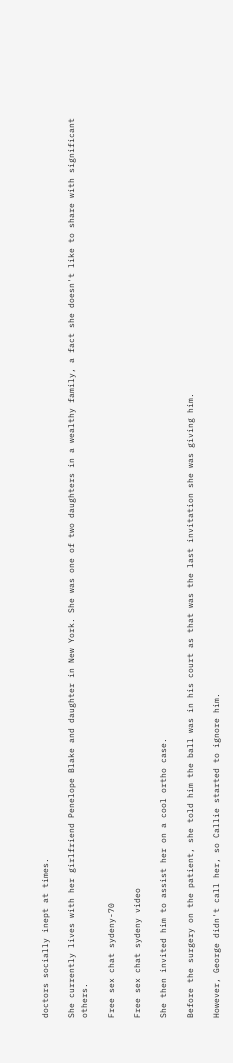doctors socially inept at times.

She currently lives with her girlfriend Penelope Blake and daughter in New York. She was one of two daughters in a wealthy family, a fact she doesn't like to share with significant others.

Free sex chat sydeny-70

Free sex chat sydeny video

She then invited him to assist her on a cool ortho case.

Before the surgery on the patient, she told him the ball was in his court as that was the last invitation she was giving him.

However, George didn't call her, so Callie started to ignore him.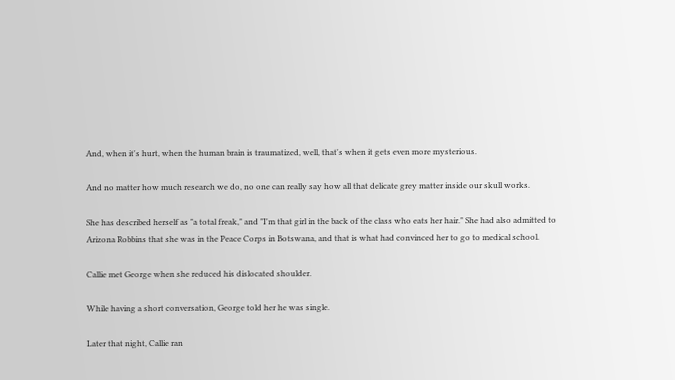And, when it's hurt, when the human brain is traumatized, well, that's when it gets even more mysterious.

And no matter how much research we do, no one can really say how all that delicate grey matter inside our skull works.

She has described herself as "a total freak," and "I'm that girl in the back of the class who eats her hair." She had also admitted to Arizona Robbins that she was in the Peace Corps in Botswana, and that is what had convinced her to go to medical school.

Callie met George when she reduced his dislocated shoulder.

While having a short conversation, George told her he was single.

Later that night, Callie ran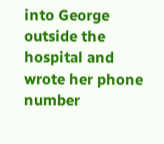into George outside the hospital and wrote her phone number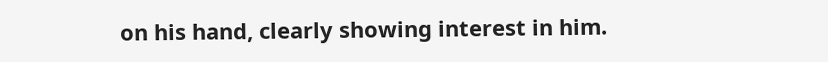on his hand, clearly showing interest in him.